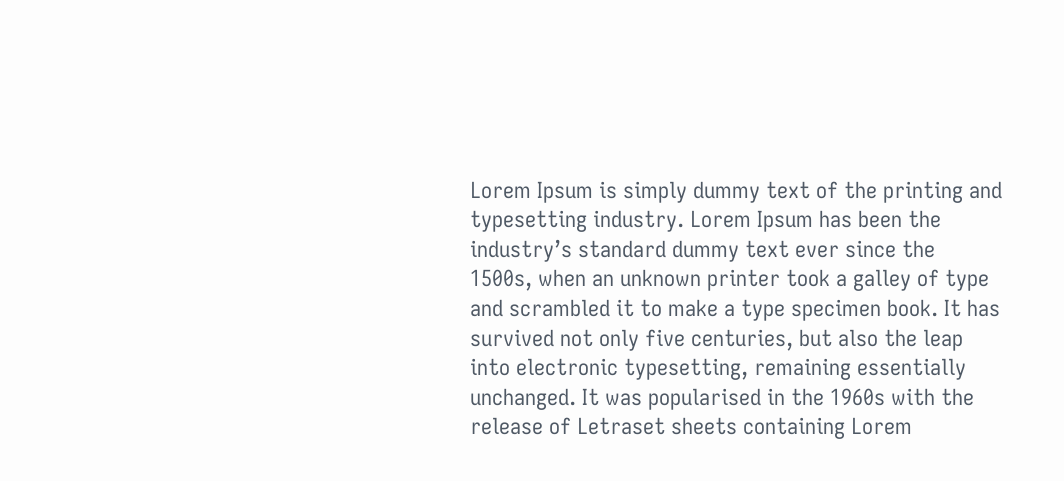Lorem Ipsum is simply dummy text of the printing and typesetting industry. Lorem Ipsum has been the industry’s standard dummy text ever since the 1500s, when an unknown printer took a galley of type and scrambled it to make a type specimen book. It has survived not only five centuries, but also the leap into electronic typesetting, remaining essentially unchanged. It was popularised in the 1960s with the release of Letraset sheets containing Lorem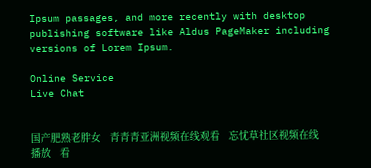Ipsum passages, and more recently with desktop publishing software like Aldus PageMaker including versions of Lorem Ipsum.

Online Service
Live Chat


国产肥熟老胖女   青青青亚洲视频在线观看   忘忧草社区视频在线播放   看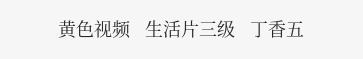黄色视频   生活片三级   丁香五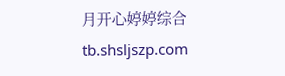月开心婷婷综合 tb.shsljszp.com